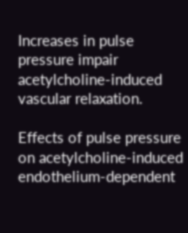Increases in pulse pressure impair acetylcholine-induced vascular relaxation.

Effects of pulse pressure on acetylcholine-induced endothelium-dependent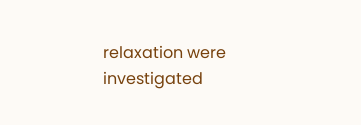relaxation were investigated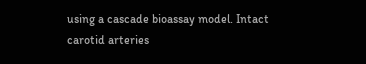using a cascade bioassay model. Intact carotid arteries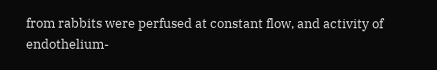from rabbits were perfused at constant flow, and activity of endothelium-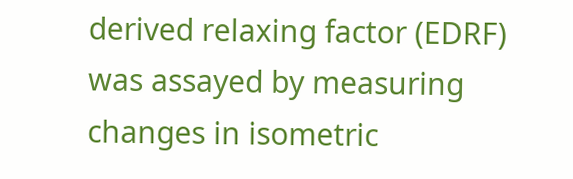derived relaxing factor (EDRF) was assayed by measuring changes in isometric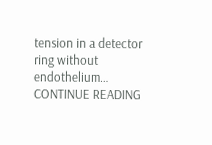tension in a detector ring without endothelium… CONTINUE READING